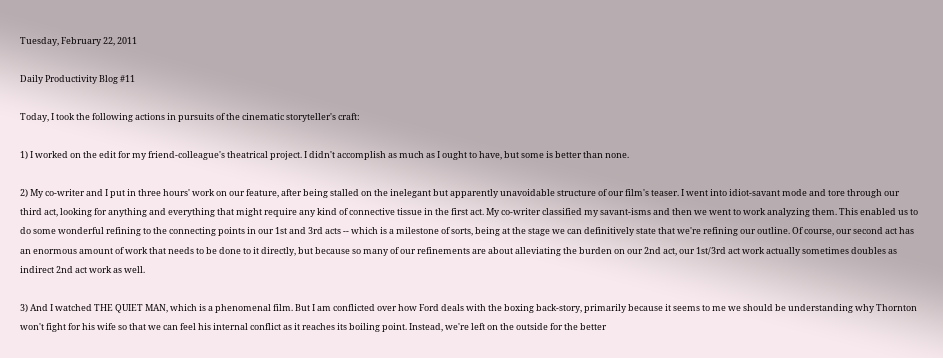Tuesday, February 22, 2011

Daily Productivity Blog #11

Today, I took the following actions in pursuits of the cinematic storyteller's craft:

1) I worked on the edit for my friend-colleague's theatrical project. I didn't accomplish as much as I ought to have, but some is better than none.

2) My co-writer and I put in three hours' work on our feature, after being stalled on the inelegant but apparently unavoidable structure of our film's teaser. I went into idiot-savant mode and tore through our third act, looking for anything and everything that might require any kind of connective tissue in the first act. My co-writer classified my savant-isms and then we went to work analyzing them. This enabled us to do some wonderful refining to the connecting points in our 1st and 3rd acts -- which is a milestone of sorts, being at the stage we can definitively state that we're refining our outline. Of course, our second act has an enormous amount of work that needs to be done to it directly, but because so many of our refinements are about alleviating the burden on our 2nd act, our 1st/3rd act work actually sometimes doubles as indirect 2nd act work as well.

3) And I watched THE QUIET MAN, which is a phenomenal film. But I am conflicted over how Ford deals with the boxing back-story, primarily because it seems to me we should be understanding why Thornton won't fight for his wife so that we can feel his internal conflict as it reaches its boiling point. Instead, we're left on the outside for the better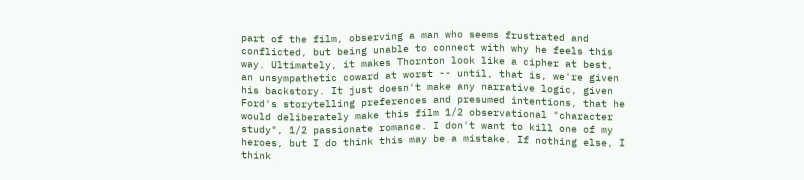part of the film, observing a man who seems frustrated and conflicted, but being unable to connect with why he feels this way. Ultimately, it makes Thornton look like a cipher at best, an unsympathetic coward at worst -- until, that is, we're given his backstory. It just doesn't make any narrative logic, given Ford's storytelling preferences and presumed intentions, that he would deliberately make this film 1/2 observational "character study", 1/2 passionate romance. I don't want to kill one of my heroes, but I do think this may be a mistake. If nothing else, I think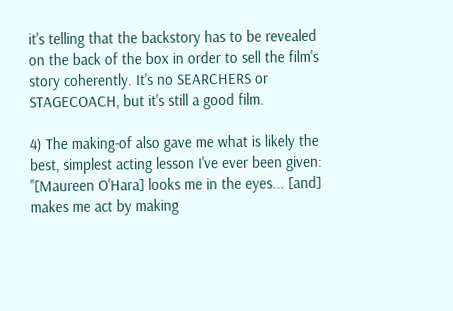it's telling that the backstory has to be revealed on the back of the box in order to sell the film's story coherently. It's no SEARCHERS or STAGECOACH, but it's still a good film.

4) The making-of also gave me what is likely the best, simplest acting lesson I've ever been given: "[Maureen O'Hara] looks me in the eyes... [and] makes me act by making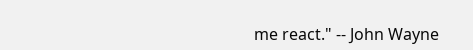me react." -- John Wayne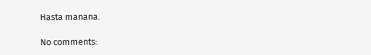Hasta manana.

No comments: